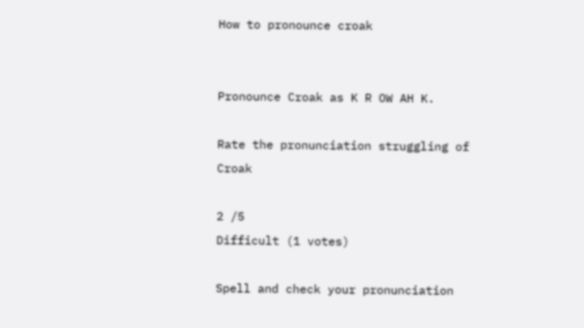How to pronounce croak


Pronounce Croak as K R OW AH K.

Rate the pronunciation struggling of Croak

2 /5
Difficult (1 votes)

Spell and check your pronunciation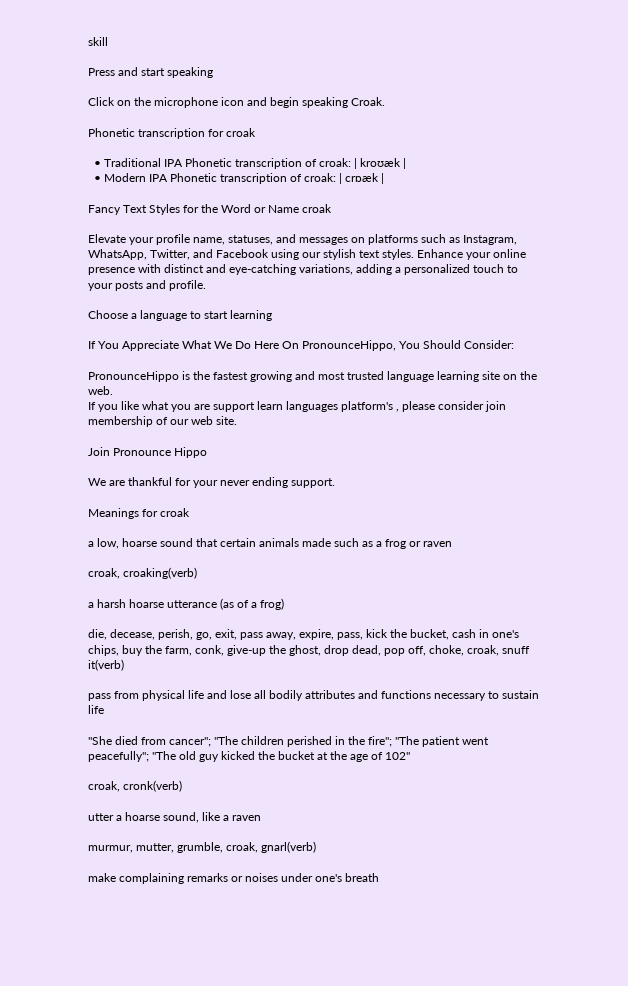skill

Press and start speaking

Click on the microphone icon and begin speaking Croak.

Phonetic transcription for croak

  • Traditional IPA Phonetic transcription of croak: | kroʊæk |
  • Modern IPA Phonetic transcription of croak: | crɒæk |

Fancy Text Styles for the Word or Name croak

Elevate your profile name, statuses, and messages on platforms such as Instagram, WhatsApp, Twitter, and Facebook using our stylish text styles. Enhance your online presence with distinct and eye-catching variations, adding a personalized touch to your posts and profile.

Choose a language to start learning

If You Appreciate What We Do Here On PronounceHippo, You Should Consider:

PronounceHippo is the fastest growing and most trusted language learning site on the web.
If you like what you are support learn languages platform's , please consider join membership of our web site.

Join Pronounce Hippo

We are thankful for your never ending support.

Meanings for croak

a low, hoarse sound that certain animals made such as a frog or raven

croak, croaking(verb)

a harsh hoarse utterance (as of a frog)

die, decease, perish, go, exit, pass away, expire, pass, kick the bucket, cash in one's chips, buy the farm, conk, give-up the ghost, drop dead, pop off, choke, croak, snuff it(verb)

pass from physical life and lose all bodily attributes and functions necessary to sustain life

"She died from cancer"; "The children perished in the fire"; "The patient went peacefully"; "The old guy kicked the bucket at the age of 102"

croak, cronk(verb)

utter a hoarse sound, like a raven

murmur, mutter, grumble, croak, gnarl(verb)

make complaining remarks or noises under one's breath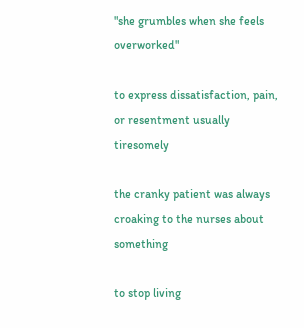"she grumbles when she feels overworked"

to express dissatisfaction, pain, or resentment usually tiresomely

the cranky patient was always croaking to the nurses about something

to stop living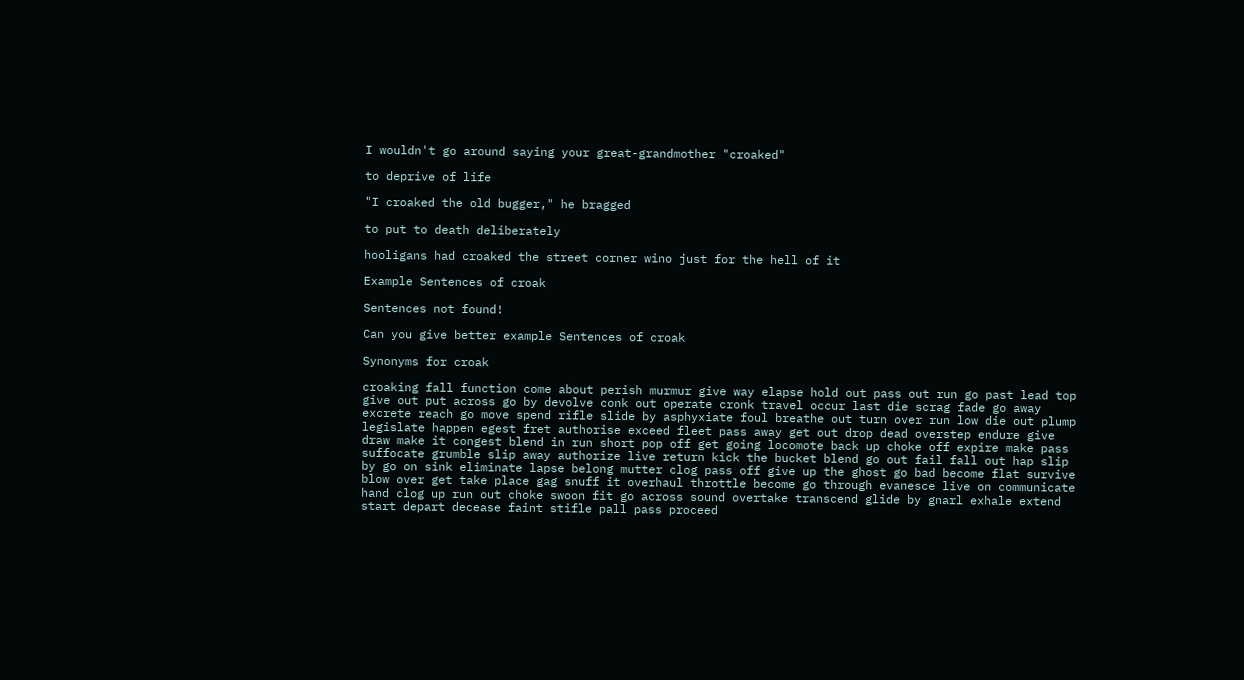I wouldn't go around saying your great-grandmother "croaked"

to deprive of life

"I croaked the old bugger," he bragged

to put to death deliberately

hooligans had croaked the street corner wino just for the hell of it

Example Sentences of croak

Sentences not found!

Can you give better example Sentences of croak

Synonyms for croak

croaking fall function come about perish murmur give way elapse hold out pass out run go past lead top give out put across go by devolve conk out operate cronk travel occur last die scrag fade go away excrete reach go move spend rifle slide by asphyxiate foul breathe out turn over run low die out plump legislate happen egest fret authorise exceed fleet pass away get out drop dead overstep endure give draw make it congest blend in run short pop off get going locomote back up choke off expire make pass suffocate grumble slip away authorize live return kick the bucket blend go out fail fall out hap slip by go on sink eliminate lapse belong mutter clog pass off give up the ghost go bad become flat survive blow over get take place gag snuff it overhaul throttle become go through evanesce live on communicate hand clog up run out choke swoon fit go across sound overtake transcend glide by gnarl exhale extend start depart decease faint stifle pall pass proceed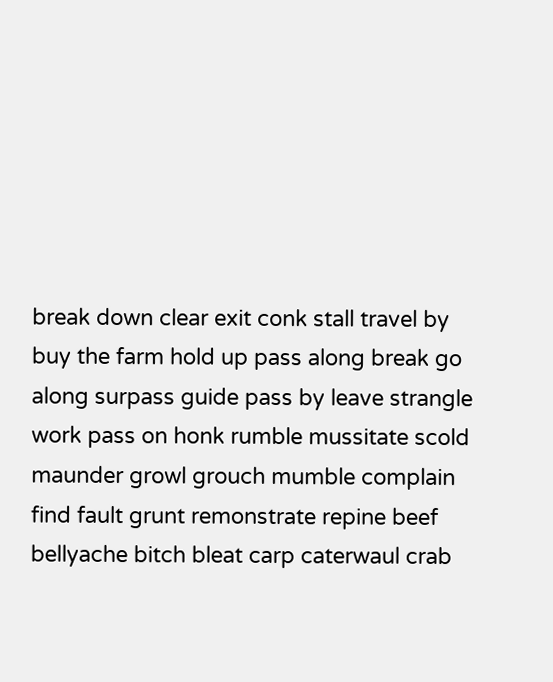break down clear exit conk stall travel by buy the farm hold up pass along break go along surpass guide pass by leave strangle work pass on honk rumble mussitate scold maunder growl grouch mumble complain find fault grunt remonstrate repine beef bellyache bitch bleat carp caterwaul crab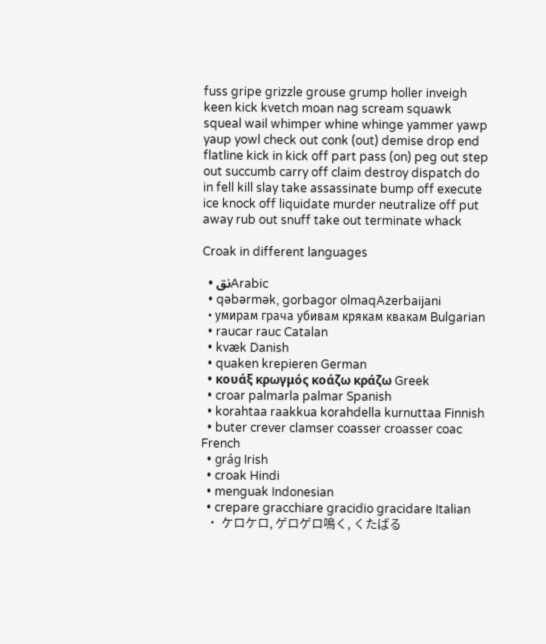fuss gripe grizzle grouse grump holler inveigh keen kick kvetch moan nag scream squawk squeal wail whimper whine whinge yammer yawp yaup yowl check out conk (out) demise drop end flatline kick in kick off part pass (on) peg out step out succumb carry off claim destroy dispatch do in fell kill slay take assassinate bump off execute ice knock off liquidate murder neutralize off put away rub out snuff take out terminate whack

Croak in different languages

  • نقArabic
  • qəbərmək, gorbagor olmaqAzerbaijani
  • умирам грача убивам крякам квакам Bulgarian
  • raucar rauc Catalan
  • kvæk Danish
  • quaken krepieren German
  • κουάξ κρωγμός κοάζω κράζω Greek
  • croar palmarla palmar Spanish
  • korahtaa raakkua korahdella kurnuttaa Finnish
  • buter crever clamser coasser croasser coac French
  • grág Irish
  • croak Hindi
  • menguak Indonesian
  • crepare gracchiare gracidio gracidare Italian
  • ケロケロ, ゲロゲロ鳴く, くたばる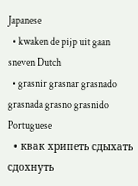Japanese
  • kwaken de pijp uit gaan sneven Dutch
  • grasnir grasnar grasnado grasnada grasno grasnido Portuguese
  • квак хрипеть сдыхать сдохнуть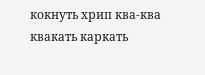кокнуть хрип ква-ква квакать каркать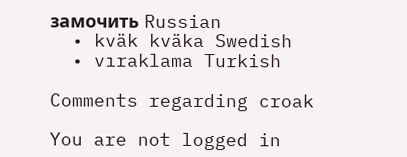замочить Russian
  • kväk kväka Swedish
  • vıraklama Turkish

Comments regarding croak

You are not logged in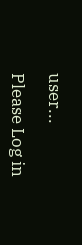user...

Please Log in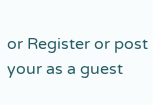or Register or post your as a guest